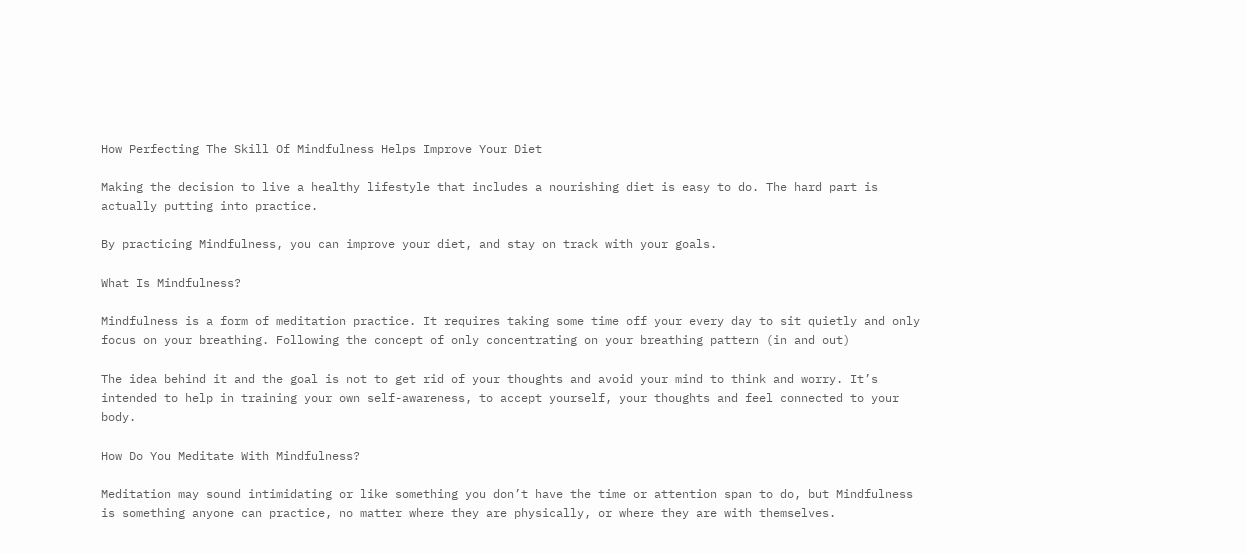How Perfecting The Skill Of Mindfulness Helps Improve Your Diet

Making the decision to live a healthy lifestyle that includes a nourishing diet is easy to do. The hard part is actually putting into practice.

By practicing Mindfulness, you can improve your diet, and stay on track with your goals.

What Is Mindfulness?

Mindfulness is a form of meditation practice. It requires taking some time off your every day to sit quietly and only focus on your breathing. Following the concept of only concentrating on your breathing pattern (in and out)

The idea behind it and the goal is not to get rid of your thoughts and avoid your mind to think and worry. It’s intended to help in training your own self-awareness, to accept yourself, your thoughts and feel connected to your body.

How Do You Meditate With Mindfulness?

Meditation may sound intimidating or like something you don’t have the time or attention span to do, but Mindfulness is something anyone can practice, no matter where they are physically, or where they are with themselves.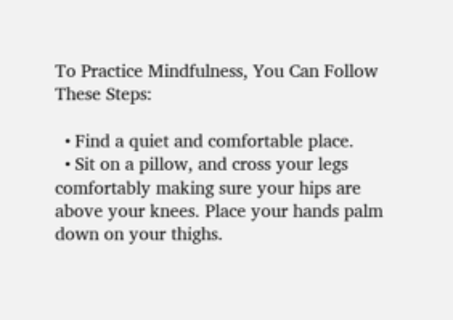To Practice Mindfulness, You Can Follow These Steps:

  • Find a quiet and comfortable place.
  • Sit on a pillow, and cross your legs comfortably making sure your hips are above your knees. Place your hands palm down on your thighs.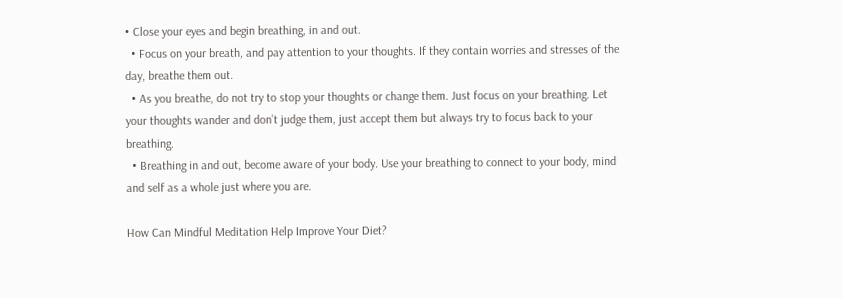• Close your eyes and begin breathing, in and out.
  • Focus on your breath, and pay attention to your thoughts. If they contain worries and stresses of the day, breathe them out.
  • As you breathe, do not try to stop your thoughts or change them. Just focus on your breathing. Let your thoughts wander and don’t judge them, just accept them but always try to focus back to your breathing.
  • Breathing in and out, become aware of your body. Use your breathing to connect to your body, mind and self as a whole just where you are.

How Can Mindful Meditation Help Improve Your Diet?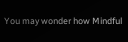You may wonder how Mindful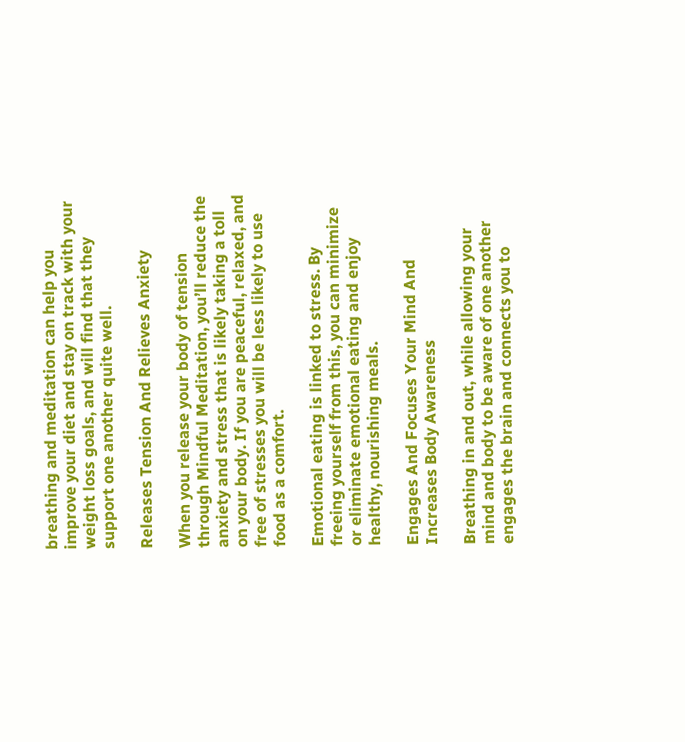breathing and meditation can help you improve your diet and stay on track with your weight loss goals, and will find that they support one another quite well.

Releases Tension And Relieves Anxiety

When you release your body of tension through Mindful Meditation, you’ll reduce the anxiety and stress that is likely taking a toll on your body. If you are peaceful, relaxed, and free of stresses you will be less likely to use food as a comfort.

Emotional eating is linked to stress. By freeing yourself from this, you can minimize or eliminate emotional eating and enjoy healthy, nourishing meals.

Engages And Focuses Your Mind And Increases Body Awareness

Breathing in and out, while allowing your mind and body to be aware of one another engages the brain and connects you to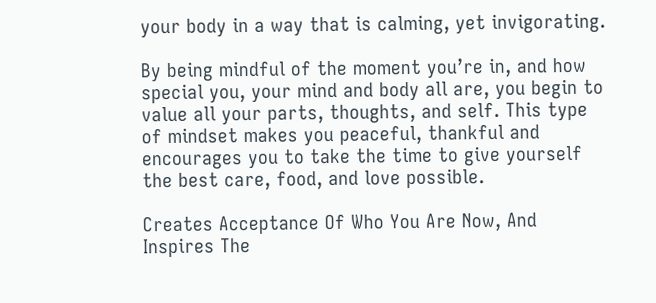your body in a way that is calming, yet invigorating.

By being mindful of the moment you’re in, and how special you, your mind and body all are, you begin to value all your parts, thoughts, and self. This type of mindset makes you peaceful, thankful and encourages you to take the time to give yourself the best care, food, and love possible.

Creates Acceptance Of Who You Are Now, And Inspires The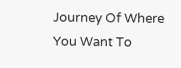Journey Of Where You Want To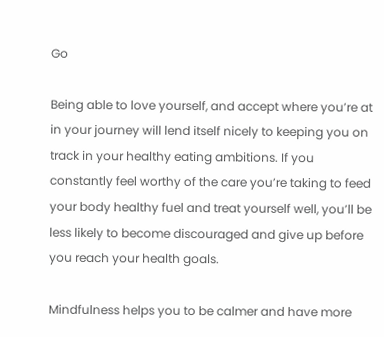Go

Being able to love yourself, and accept where you’re at in your journey will lend itself nicely to keeping you on track in your healthy eating ambitions. If you constantly feel worthy of the care you’re taking to feed your body healthy fuel and treat yourself well, you’ll be less likely to become discouraged and give up before you reach your health goals.

Mindfulness helps you to be calmer and have more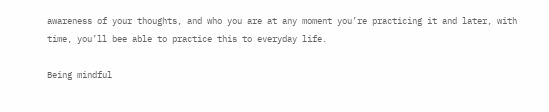awareness of your thoughts, and who you are at any moment you’re practicing it and later, with time, you’ll bee able to practice this to everyday life.

Being mindful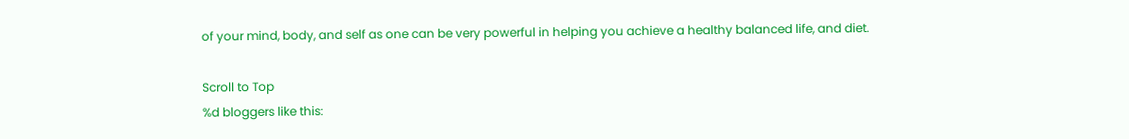of your mind, body, and self as one can be very powerful in helping you achieve a healthy balanced life, and diet.

Scroll to Top
%d bloggers like this: